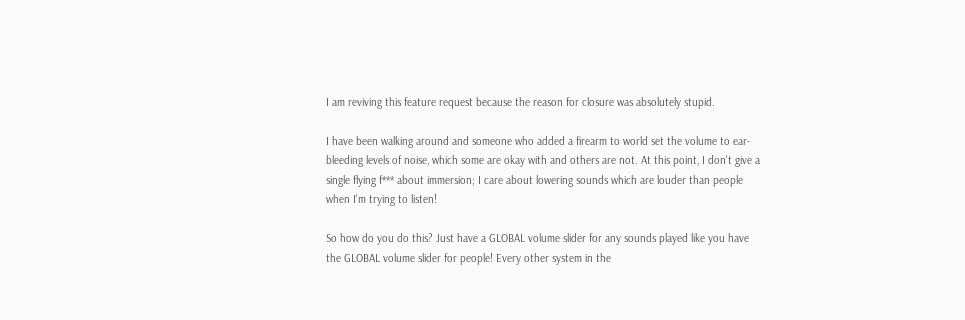I am reviving this feature request because the reason for closure was absolutely stupid.

I have been walking around and someone who added a firearm to world set the volume to ear-bleeding levels of noise, which some are okay with and others are not. At this point, I don't give a single flying f*** about immersion; I care about lowering sounds which are louder than people when I'm trying to listen!

So how do you do this? Just have a GLOBAL volume slider for any sounds played like you have the GLOBAL volume slider for people! Every other system in the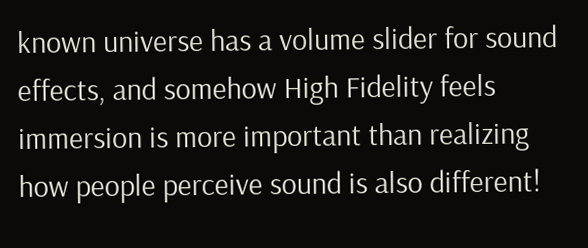known universe has a volume slider for sound effects, and somehow High Fidelity feels immersion is more important than realizing how people perceive sound is also different!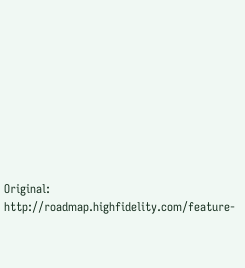Original: http://roadmap.highfidelity.com/feature-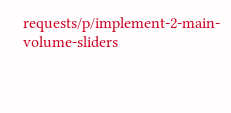requests/p/implement-2-main-volume-sliders